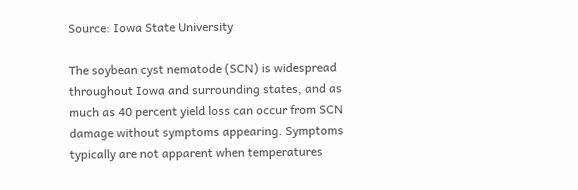Source: Iowa State University

The soybean cyst nematode (SCN) is widespread throughout Iowa and surrounding states, and as much as 40 percent yield loss can occur from SCN damage without symptoms appearing. Symptoms typically are not apparent when temperatures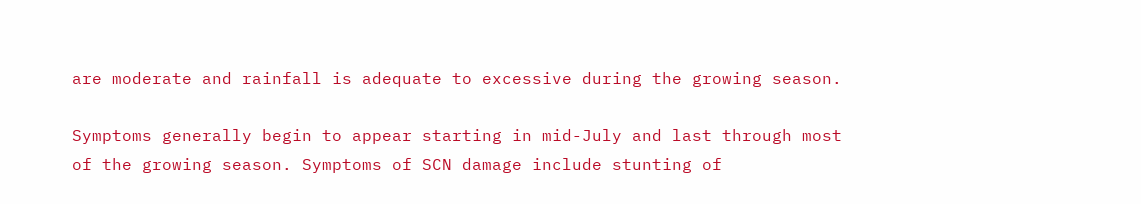are moderate and rainfall is adequate to excessive during the growing season.

Symptoms generally begin to appear starting in mid-July and last through most of the growing season. Symptoms of SCN damage include stunting of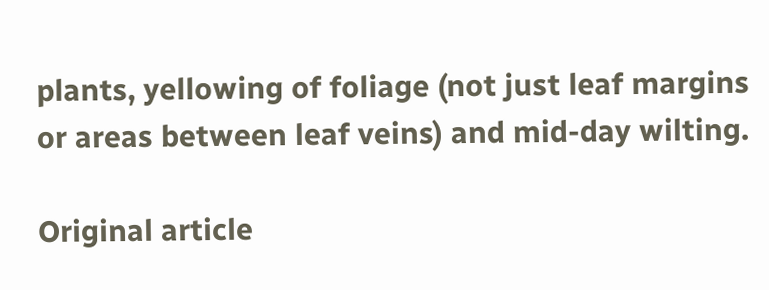plants, yellowing of foliage (not just leaf margins or areas between leaf veins) and mid-day wilting.

Original article